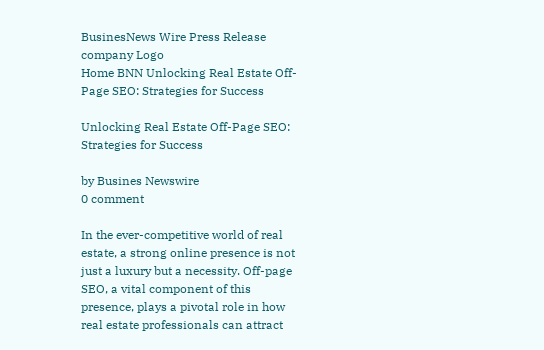BusinesNews Wire Press Release company Logo
Home BNN Unlocking Real Estate Off-Page SEO: Strategies for Success

Unlocking Real Estate Off-Page SEO: Strategies for Success

by Busines Newswire
0 comment

In the ever-competitive world of real estate, a strong online presence is not just a luxury but a necessity. Off-page SEO, a vital component of this presence, plays a pivotal role in how real estate professionals can attract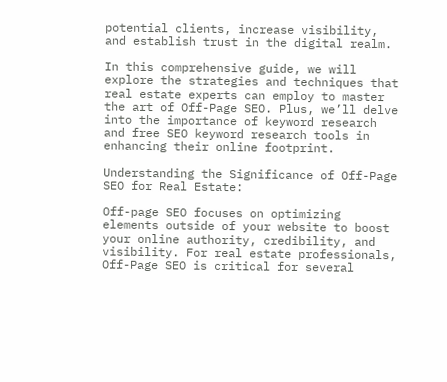potential clients, increase visibility, and establish trust in the digital realm.

In this comprehensive guide, we will explore the strategies and techniques that real estate experts can employ to master the art of Off-Page SEO. Plus, we’ll delve into the importance of keyword research and free SEO keyword research tools in enhancing their online footprint.

Understanding the Significance of Off-Page SEO for Real Estate:

Off-page SEO focuses on optimizing elements outside of your website to boost your online authority, credibility, and visibility. For real estate professionals, Off-Page SEO is critical for several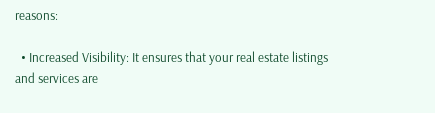reasons:

  • Increased Visibility: It ensures that your real estate listings and services are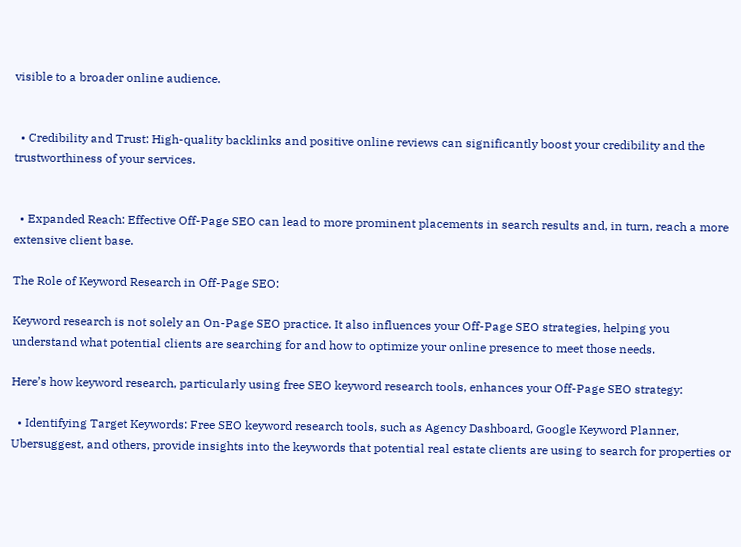visible to a broader online audience.


  • Credibility and Trust: High-quality backlinks and positive online reviews can significantly boost your credibility and the trustworthiness of your services.


  • Expanded Reach: Effective Off-Page SEO can lead to more prominent placements in search results and, in turn, reach a more extensive client base.

The Role of Keyword Research in Off-Page SEO:

Keyword research is not solely an On-Page SEO practice. It also influences your Off-Page SEO strategies, helping you understand what potential clients are searching for and how to optimize your online presence to meet those needs.

Here’s how keyword research, particularly using free SEO keyword research tools, enhances your Off-Page SEO strategy:

  • Identifying Target Keywords: Free SEO keyword research tools, such as Agency Dashboard, Google Keyword Planner, Ubersuggest, and others, provide insights into the keywords that potential real estate clients are using to search for properties or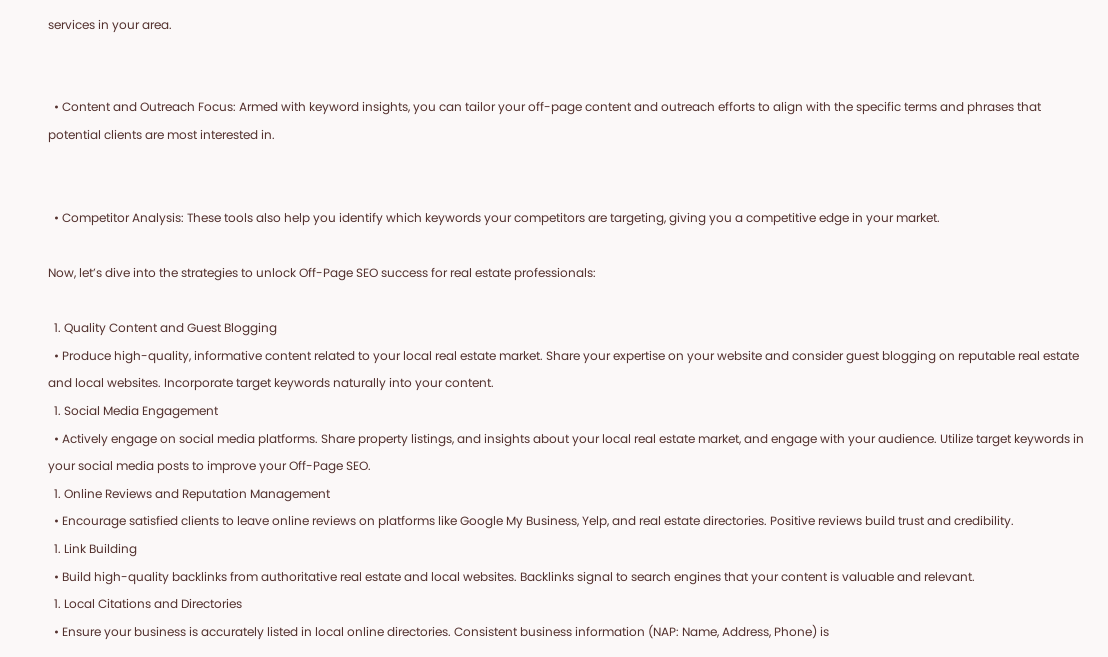services in your area.


  • Content and Outreach Focus: Armed with keyword insights, you can tailor your off-page content and outreach efforts to align with the specific terms and phrases that potential clients are most interested in.


  • Competitor Analysis: These tools also help you identify which keywords your competitors are targeting, giving you a competitive edge in your market.

Now, let’s dive into the strategies to unlock Off-Page SEO success for real estate professionals:

  1. Quality Content and Guest Blogging
  • Produce high-quality, informative content related to your local real estate market. Share your expertise on your website and consider guest blogging on reputable real estate and local websites. Incorporate target keywords naturally into your content.
  1. Social Media Engagement
  • Actively engage on social media platforms. Share property listings, and insights about your local real estate market, and engage with your audience. Utilize target keywords in your social media posts to improve your Off-Page SEO.
  1. Online Reviews and Reputation Management
  • Encourage satisfied clients to leave online reviews on platforms like Google My Business, Yelp, and real estate directories. Positive reviews build trust and credibility.
  1. Link Building
  • Build high-quality backlinks from authoritative real estate and local websites. Backlinks signal to search engines that your content is valuable and relevant.
  1. Local Citations and Directories
  • Ensure your business is accurately listed in local online directories. Consistent business information (NAP: Name, Address, Phone) is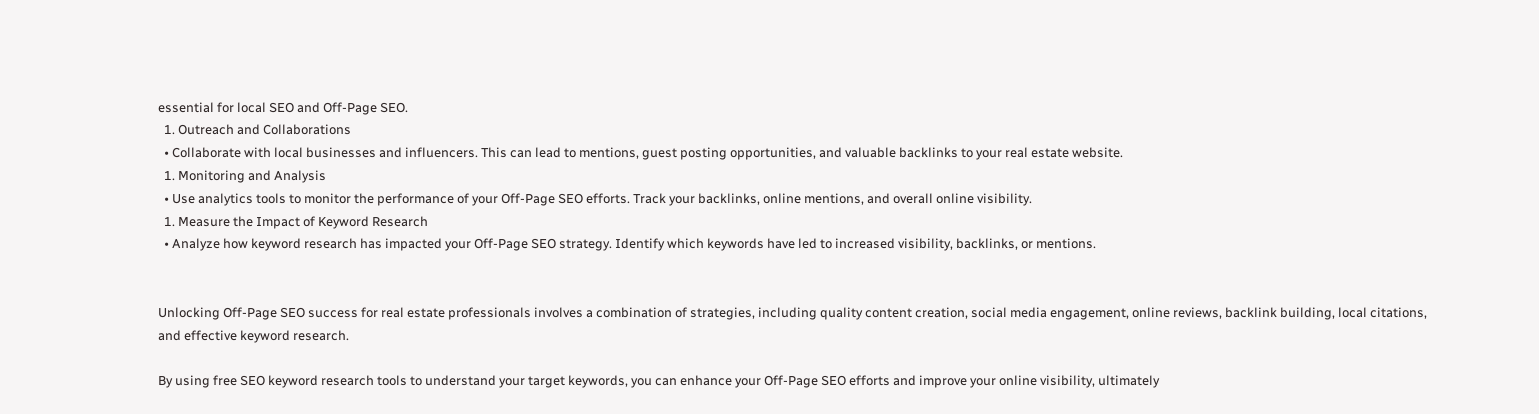essential for local SEO and Off-Page SEO.
  1. Outreach and Collaborations
  • Collaborate with local businesses and influencers. This can lead to mentions, guest posting opportunities, and valuable backlinks to your real estate website.
  1. Monitoring and Analysis
  • Use analytics tools to monitor the performance of your Off-Page SEO efforts. Track your backlinks, online mentions, and overall online visibility.
  1. Measure the Impact of Keyword Research
  • Analyze how keyword research has impacted your Off-Page SEO strategy. Identify which keywords have led to increased visibility, backlinks, or mentions.


Unlocking Off-Page SEO success for real estate professionals involves a combination of strategies, including quality content creation, social media engagement, online reviews, backlink building, local citations, and effective keyword research.

By using free SEO keyword research tools to understand your target keywords, you can enhance your Off-Page SEO efforts and improve your online visibility, ultimately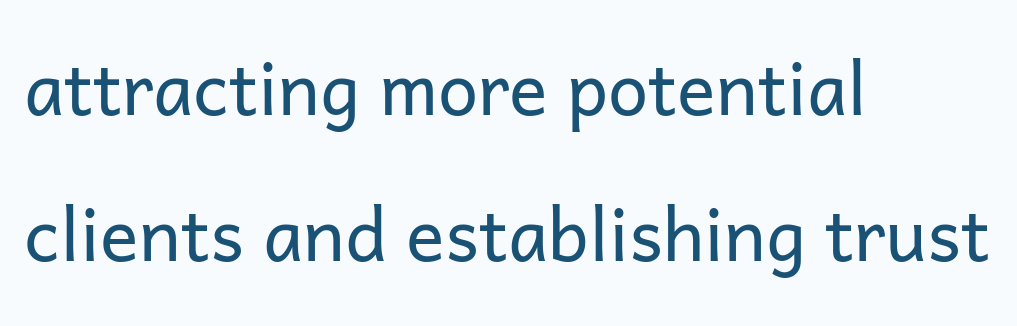attracting more potential clients and establishing trust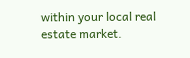within your local real estate market.